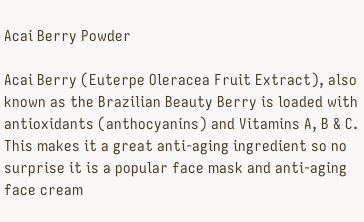Acai Berry Powder

Acai Berry (Euterpe Oleracea Fruit Extract), also known as the Brazilian Beauty Berry is loaded with antioxidants (anthocyanins) and Vitamins A, B & C. This makes it a great anti-aging ingredient so no surprise it is a popular face mask and anti-aging face cream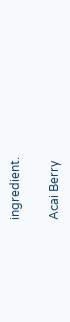ingredient.

Acai Berry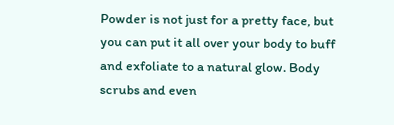Powder is not just for a pretty face, but you can put it all over your body to buff and exfoliate to a natural glow. Body scrubs and even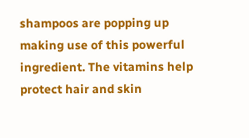shampoos are popping up making use of this powerful ingredient. The vitamins help protect hair and skin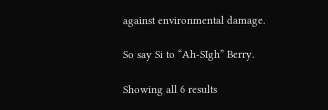against environmental damage.

So say Si to “Ah-SIgh” Berry.

Showing all 6 results